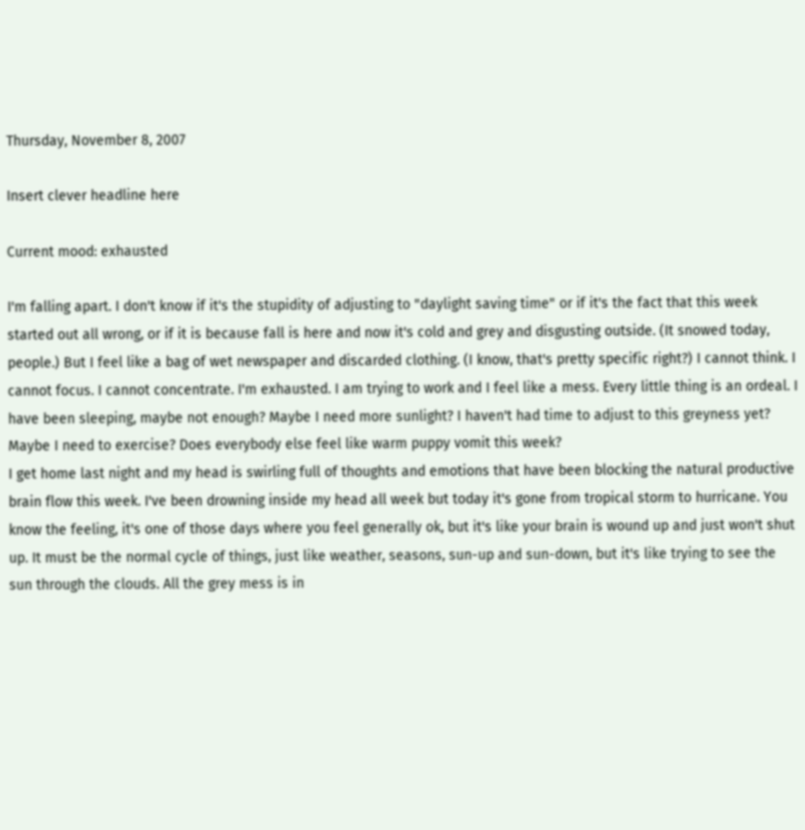Thursday, November 8, 2007

Insert clever headline here

Current mood: exhausted

I'm falling apart. I don't know if it's the stupidity of adjusting to "daylight saving time" or if it's the fact that this week started out all wrong, or if it is because fall is here and now it's cold and grey and disgusting outside. (It snowed today, people.) But I feel like a bag of wet newspaper and discarded clothing. (I know, that's pretty specific right?) I cannot think. I cannot focus. I cannot concentrate. I'm exhausted. I am trying to work and I feel like a mess. Every little thing is an ordeal. I have been sleeping, maybe not enough? Maybe I need more sunlight? I haven't had time to adjust to this greyness yet? Maybe I need to exercise? Does everybody else feel like warm puppy vomit this week?
I get home last night and my head is swirling full of thoughts and emotions that have been blocking the natural productive brain flow this week. I've been drowning inside my head all week but today it's gone from tropical storm to hurricane. You know the feeling, it's one of those days where you feel generally ok, but it's like your brain is wound up and just won't shut up. It must be the normal cycle of things, just like weather, seasons, sun-up and sun-down, but it's like trying to see the sun through the clouds. All the grey mess is in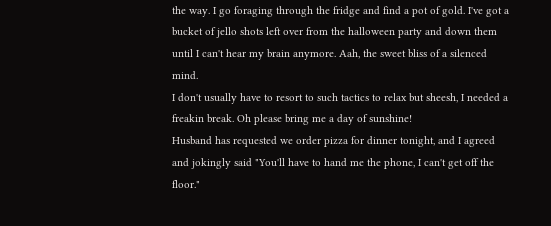the way. I go foraging through the fridge and find a pot of gold. I've got a bucket of jello shots left over from the halloween party and down them until I can't hear my brain anymore. Aah, the sweet bliss of a silenced mind.
I don't usually have to resort to such tactics to relax but sheesh, I needed a freakin break. Oh please bring me a day of sunshine!
Husband has requested we order pizza for dinner tonight, and I agreed and jokingly said "You'll have to hand me the phone, I can't get off the floor."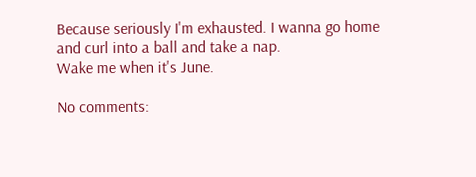Because seriously I'm exhausted. I wanna go home and curl into a ball and take a nap.
Wake me when it's June.

No comments: